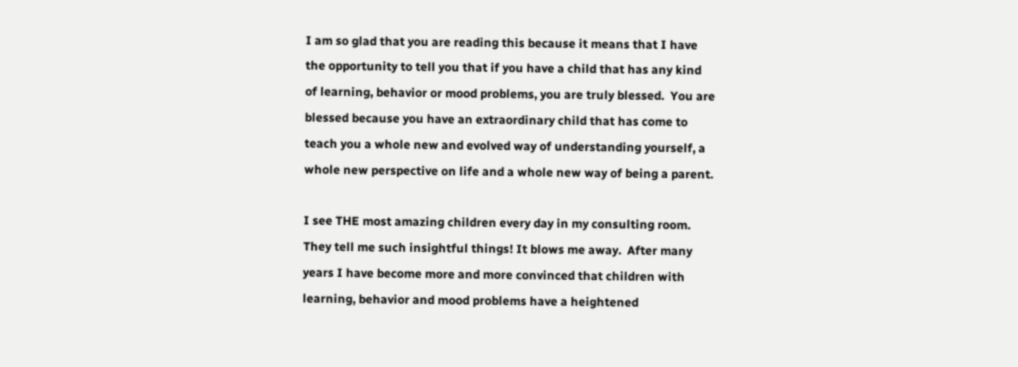I am so glad that you are reading this because it means that I have the opportunity to tell you that if you have a child that has any kind of learning, behavior or mood problems, you are truly blessed.  You are blessed because you have an extraordinary child that has come to teach you a whole new and evolved way of understanding yourself, a whole new perspective on life and a whole new way of being a parent.

I see THE most amazing children every day in my consulting room. They tell me such insightful things! It blows me away.  After many years I have become more and more convinced that children with learning, behavior and mood problems have a heightened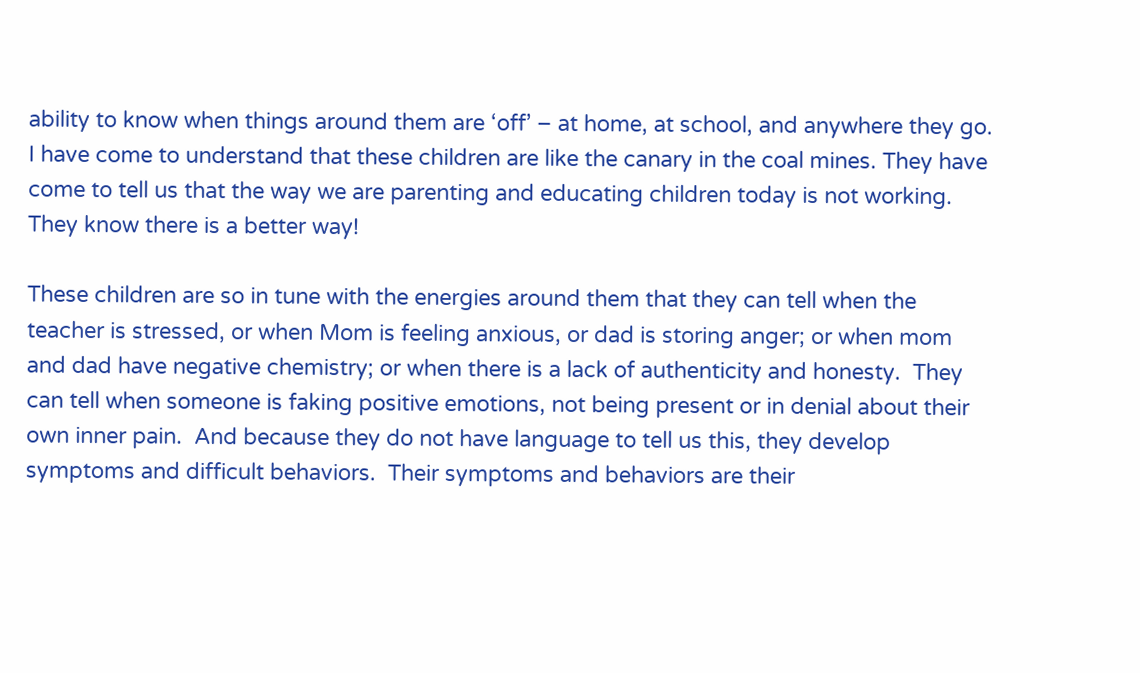ability to know when things around them are ‘off’ – at home, at school, and anywhere they go.  I have come to understand that these children are like the canary in the coal mines. They have come to tell us that the way we are parenting and educating children today is not working.  They know there is a better way!

These children are so in tune with the energies around them that they can tell when the teacher is stressed, or when Mom is feeling anxious, or dad is storing anger; or when mom and dad have negative chemistry; or when there is a lack of authenticity and honesty.  They can tell when someone is faking positive emotions, not being present or in denial about their own inner pain.  And because they do not have language to tell us this, they develop symptoms and difficult behaviors.  Their symptoms and behaviors are their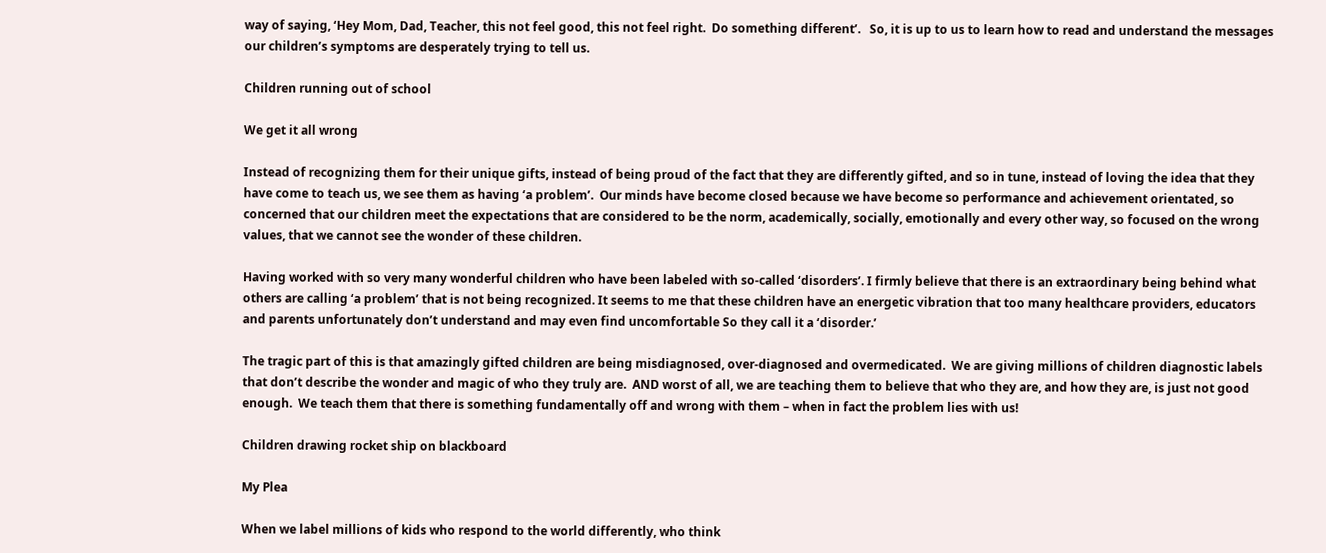way of saying, ‘Hey Mom, Dad, Teacher, this not feel good, this not feel right.  Do something different’.   So, it is up to us to learn how to read and understand the messages our children’s symptoms are desperately trying to tell us.

Children running out of school

We get it all wrong

Instead of recognizing them for their unique gifts, instead of being proud of the fact that they are differently gifted, and so in tune, instead of loving the idea that they have come to teach us, we see them as having ‘a problem’.  Our minds have become closed because we have become so performance and achievement orientated, so concerned that our children meet the expectations that are considered to be the norm, academically, socially, emotionally and every other way, so focused on the wrong values, that we cannot see the wonder of these children.

Having worked with so very many wonderful children who have been labeled with so-called ‘disorders’. I firmly believe that there is an extraordinary being behind what others are calling ‘a problem’ that is not being recognized. It seems to me that these children have an energetic vibration that too many healthcare providers, educators and parents unfortunately don’t understand and may even find uncomfortable So they call it a ‘disorder.’

The tragic part of this is that amazingly gifted children are being misdiagnosed, over-diagnosed and overmedicated.  We are giving millions of children diagnostic labels that don’t describe the wonder and magic of who they truly are.  AND worst of all, we are teaching them to believe that who they are, and how they are, is just not good enough.  We teach them that there is something fundamentally off and wrong with them – when in fact the problem lies with us!

Children drawing rocket ship on blackboard

My Plea

When we label millions of kids who respond to the world differently, who think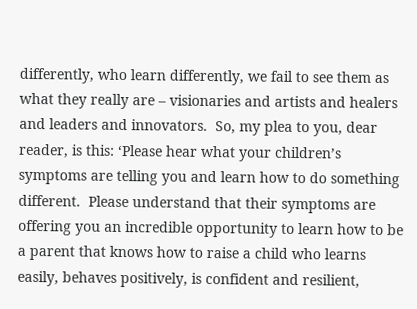differently, who learn differently, we fail to see them as what they really are – visionaries and artists and healers and leaders and innovators.  So, my plea to you, dear reader, is this: ‘Please hear what your children’s symptoms are telling you and learn how to do something different.  Please understand that their symptoms are offering you an incredible opportunity to learn how to be a parent that knows how to raise a child who learns easily, behaves positively, is confident and resilient,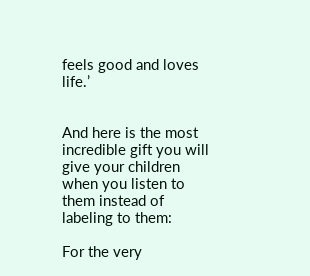feels good and loves life.’


And here is the most incredible gift you will give your children when you listen to them instead of labeling to them:

For the very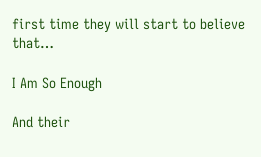first time they will start to believe that…

I Am So Enough

And their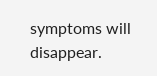symptoms will disappear.